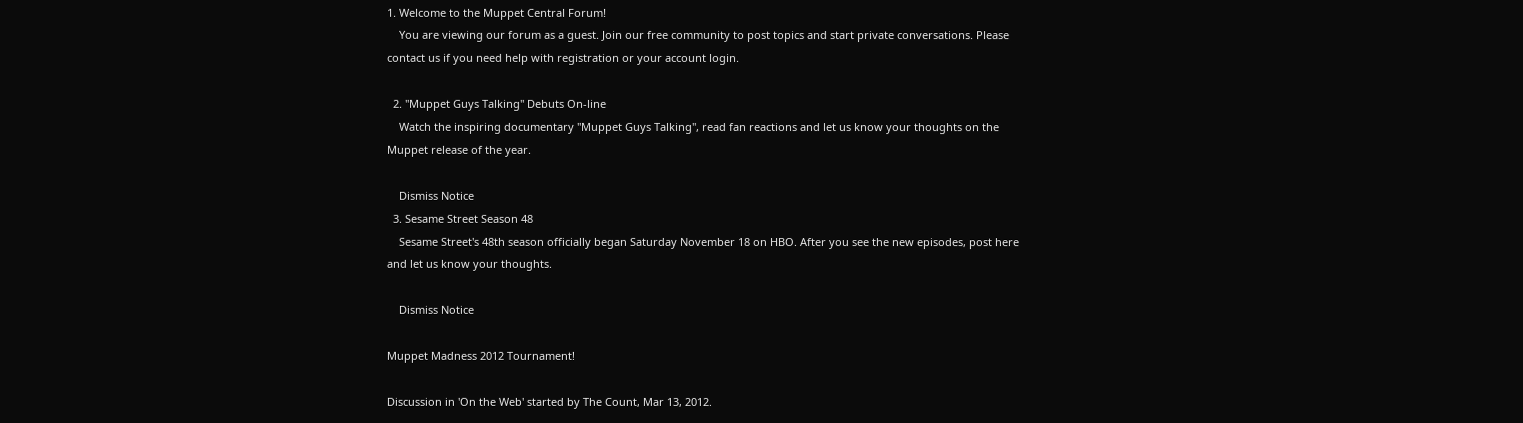1. Welcome to the Muppet Central Forum!
    You are viewing our forum as a guest. Join our free community to post topics and start private conversations. Please contact us if you need help with registration or your account login.

  2. "Muppet Guys Talking" Debuts On-line
    Watch the inspiring documentary "Muppet Guys Talking", read fan reactions and let us know your thoughts on the Muppet release of the year.

    Dismiss Notice
  3. Sesame Street Season 48
    Sesame Street's 48th season officially began Saturday November 18 on HBO. After you see the new episodes, post here and let us know your thoughts.

    Dismiss Notice

Muppet Madness 2012 Tournament!

Discussion in 'On the Web' started by The Count, Mar 13, 2012.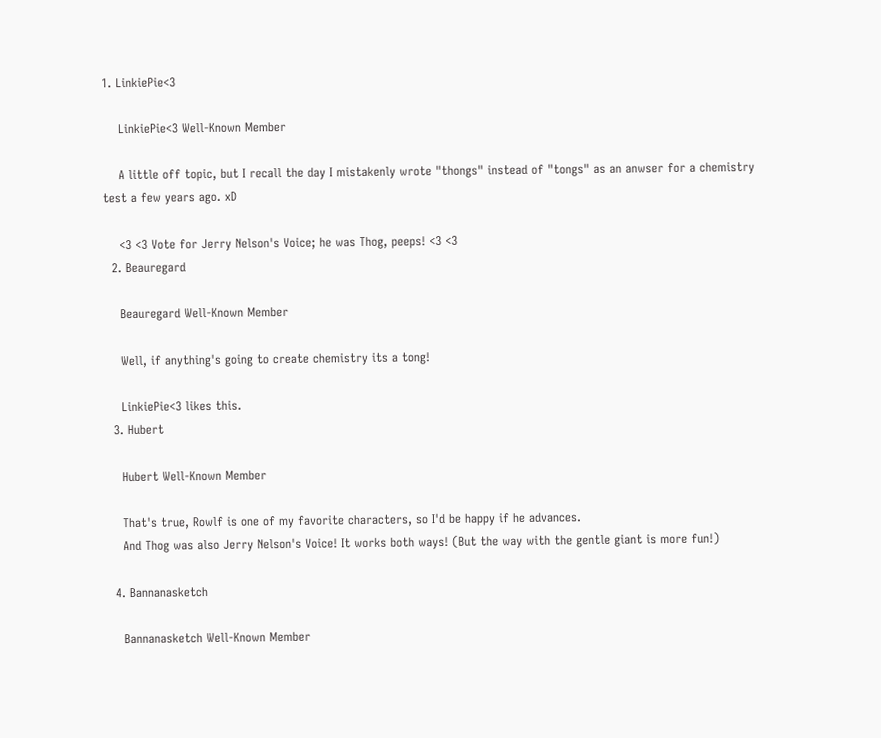1. LinkiePie<3

    LinkiePie<3 Well-Known Member

    A little off topic, but I recall the day I mistakenly wrote "thongs" instead of "tongs" as an anwser for a chemistry test a few years ago. xD

    <3 <3 Vote for Jerry Nelson's Voice; he was Thog, peeps! <3 <3
  2. Beauregard

    Beauregard Well-Known Member

    Well, if anything's going to create chemistry its a tong!

    LinkiePie<3 likes this.
  3. Hubert

    Hubert Well-Known Member

    That's true, Rowlf is one of my favorite characters, so I'd be happy if he advances.
    And Thog was also Jerry Nelson's Voice! It works both ways! (But the way with the gentle giant is more fun!)

  4. Bannanasketch

    Bannanasketch Well-Known Member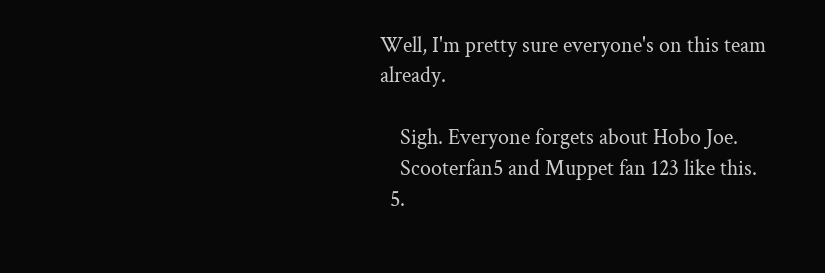Well, I'm pretty sure everyone's on this team already.

    Sigh. Everyone forgets about Hobo Joe.
    Scooterfan5 and Muppet fan 123 like this.
  5.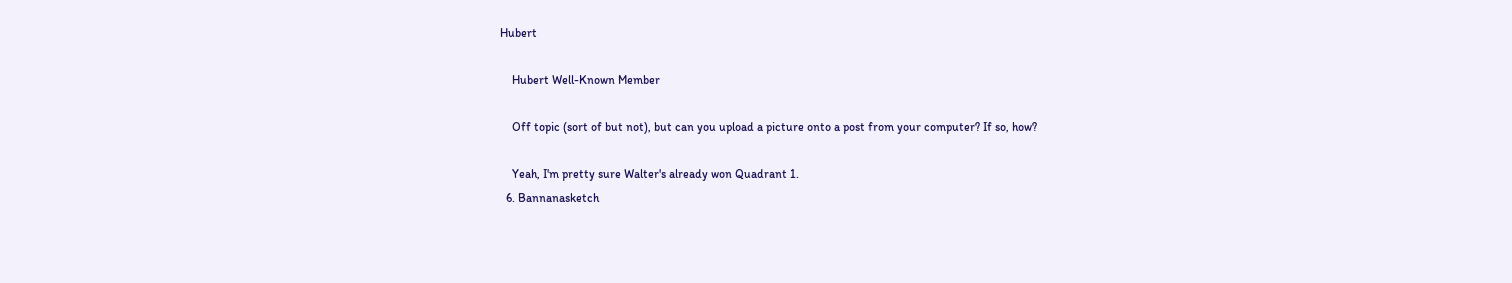Hubert

    Hubert Well-Known Member

    Off topic (sort of but not), but can you upload a picture onto a post from your computer? If so, how?

    Yeah, I'm pretty sure Walter's already won Quadrant 1.
  6. Bannanasketch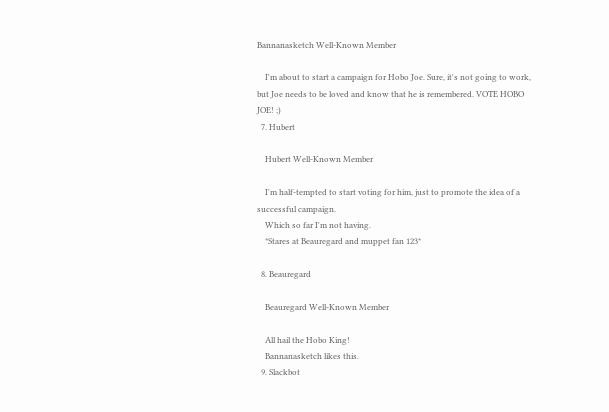Bannanasketch Well-Known Member

    I'm about to start a campaign for Hobo Joe. Sure, it's not going to work, but Joe needs to be loved and know that he is remembered. VOTE HOBO JOE! ;)
  7. Hubert

    Hubert Well-Known Member

    I'm half-tempted to start voting for him, just to promote the idea of a successful campaign.
    Which so far I'm not having.
    *Stares at Beauregard and muppet fan 123*

  8. Beauregard

    Beauregard Well-Known Member

    All hail the Hobo King!
    Bannanasketch likes this.
  9. Slackbot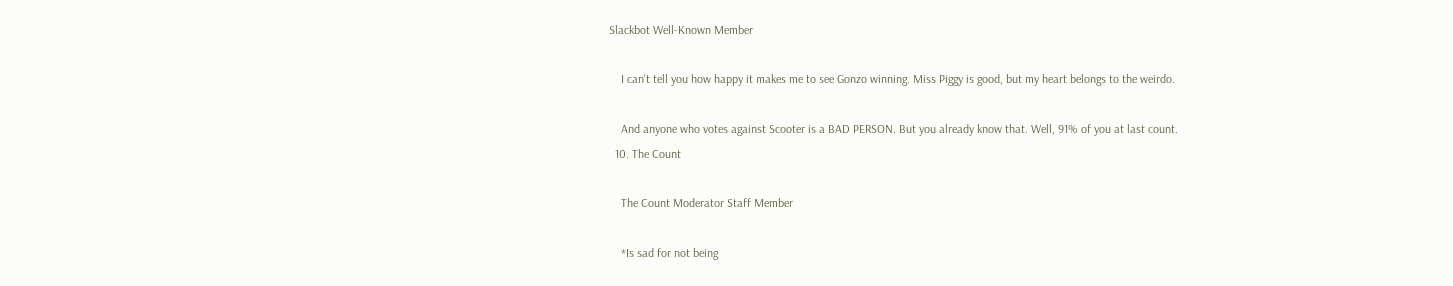Slackbot Well-Known Member

    I can't tell you how happy it makes me to see Gonzo winning. Miss Piggy is good, but my heart belongs to the weirdo.

    And anyone who votes against Scooter is a BAD PERSON. But you already know that. Well, 91% of you at last count.
  10. The Count

    The Count Moderator Staff Member

    *Is sad for not being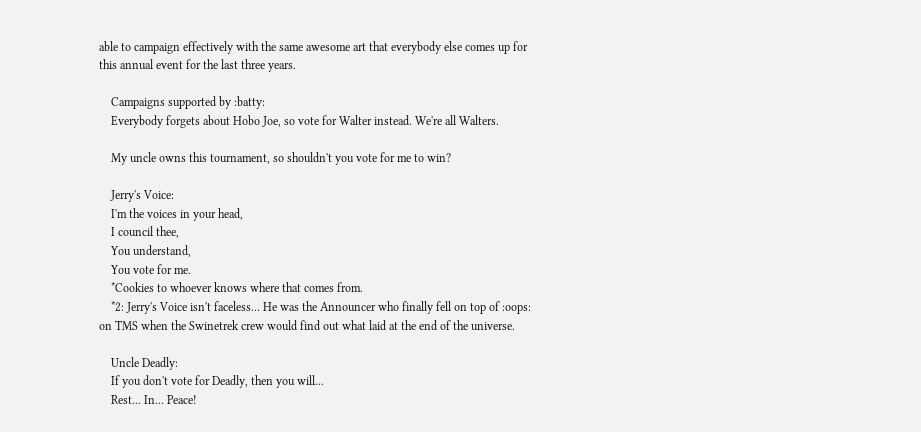able to campaign effectively with the same awesome art that everybody else comes up for this annual event for the last three years.

    Campaigns supported by :batty:
    Everybody forgets about Hobo Joe, so vote for Walter instead. We're all Walters.

    My uncle owns this tournament, so shouldn't you vote for me to win?

    Jerry's Voice:
    I'm the voices in your head,
    I council thee,
    You understand,
    You vote for me.
    *Cookies to whoever knows where that comes from.
    *2: Jerry's Voice isn't faceless... He was the Announcer who finally fell on top of :oops: on TMS when the Swinetrek crew would find out what laid at the end of the universe.

    Uncle Deadly:
    If you don't vote for Deadly, then you will...
    Rest... In... Peace!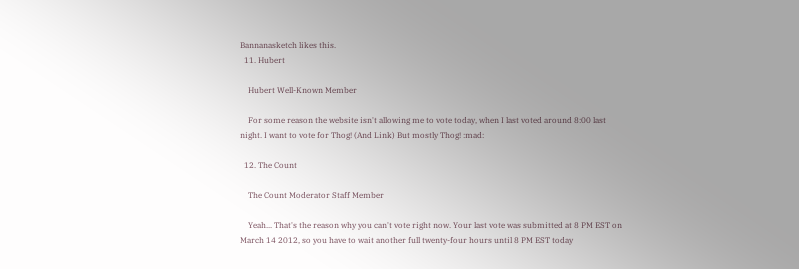Bannanasketch likes this.
  11. Hubert

    Hubert Well-Known Member

    For some reason the website isn't allowing me to vote today, when I last voted around 8:00 last night. I want to vote for Thog! (And Link) But mostly Thog! :mad:

  12. The Count

    The Count Moderator Staff Member

    Yeah... That's the reason why you can't vote right now. Your last vote was submitted at 8 PM EST on March 14 2012, so you have to wait another full twenty-four hours until 8 PM EST today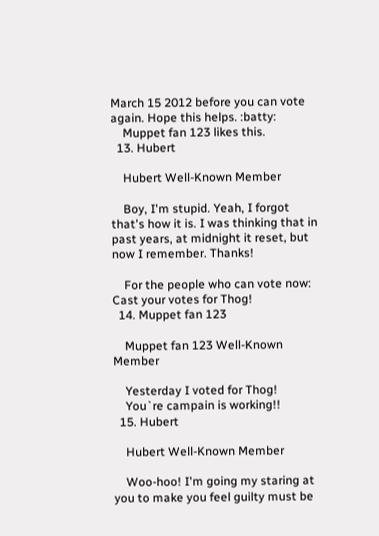March 15 2012 before you can vote again. Hope this helps. :batty:
    Muppet fan 123 likes this.
  13. Hubert

    Hubert Well-Known Member

    Boy, I'm stupid. Yeah, I forgot that's how it is. I was thinking that in past years, at midnight it reset, but now I remember. Thanks!

    For the people who can vote now: Cast your votes for Thog!
  14. Muppet fan 123

    Muppet fan 123 Well-Known Member

    Yesterday I voted for Thog!
    You`re campain is working!!
  15. Hubert

    Hubert Well-Known Member

    Woo-hoo! I'm going my staring at you to make you feel guilty must be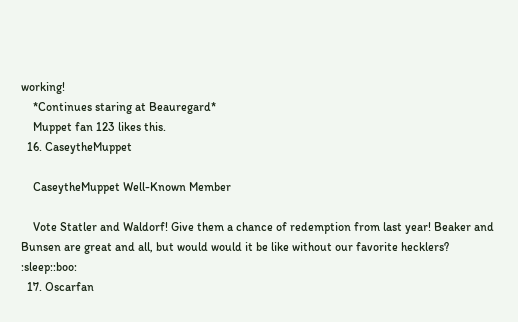working!
    *Continues staring at Beauregard*
    Muppet fan 123 likes this.
  16. CaseytheMuppet

    CaseytheMuppet Well-Known Member

    Vote Statler and Waldorf! Give them a chance of redemption from last year! Beaker and Bunsen are great and all, but would would it be like without our favorite hecklers? :sleep::boo:
  17. Oscarfan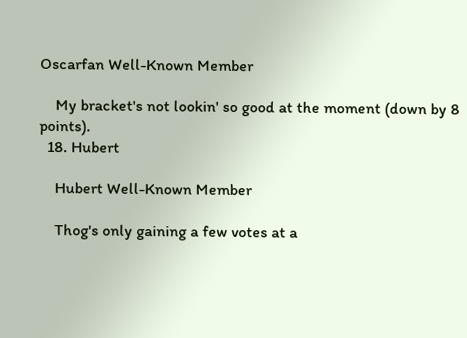Oscarfan Well-Known Member

    My bracket's not lookin' so good at the moment (down by 8 points).
  18. Hubert

    Hubert Well-Known Member

    Thog's only gaining a few votes at a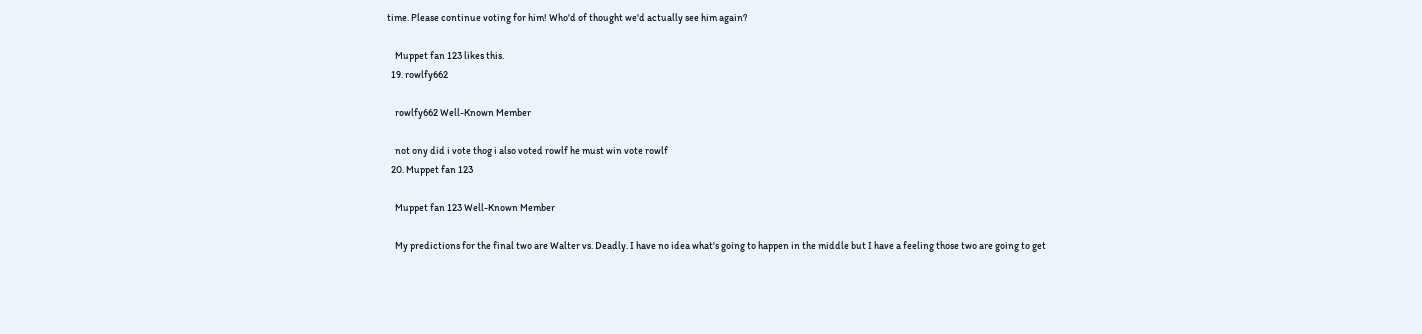time. Please continue voting for him! Who'd of thought we'd actually see him again?

    Muppet fan 123 likes this.
  19. rowlfy662

    rowlfy662 Well-Known Member

    not ony did i vote thog i also voted rowlf he must win vote rowlf
  20. Muppet fan 123

    Muppet fan 123 Well-Known Member

    My predictions for the final two are Walter vs. Deadly. I have no idea what's going to happen in the middle but I have a feeling those two are going to get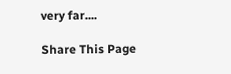very far....

Share This Page